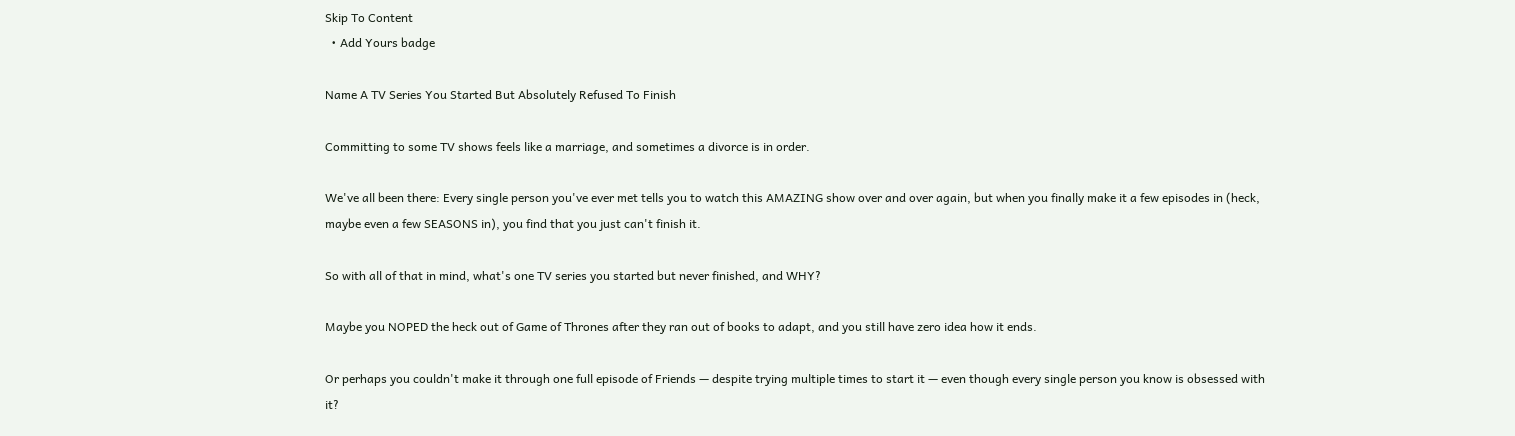Skip To Content
  • Add Yours badge

Name A TV Series You Started But Absolutely Refused To Finish

Committing to some TV shows feels like a marriage, and sometimes a divorce is in order.

We've all been there: Every single person you've ever met tells you to watch this AMAZING show over and over again, but when you finally make it a few episodes in (heck, maybe even a few SEASONS in), you find that you just can't finish it.

So with all of that in mind, what's one TV series you started but never finished, and WHY?

Maybe you NOPED the heck out of Game of Thrones after they ran out of books to adapt, and you still have zero idea how it ends.

Or perhaps you couldn't make it through one full episode of Friends — despite trying multiple times to start it — even though every single person you know is obsessed with it?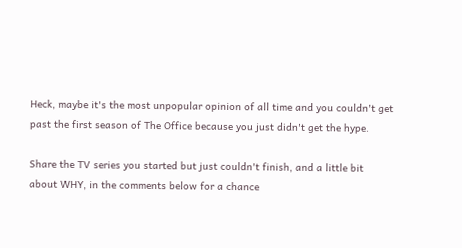Heck, maybe it's the most unpopular opinion of all time and you couldn't get past the first season of The Office because you just didn't get the hype.

Share the TV series you started but just couldn't finish, and a little bit about WHY, in the comments below for a chance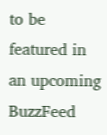to be featured in an upcoming BuzzFeed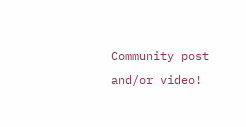Community post and/or video!